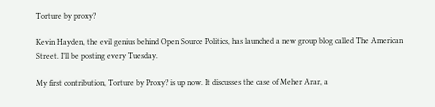Torture by proxy?

Kevin Hayden, the evil genius behind Open Source Politics, has launched a new group blog called The American Street. I’ll be posting every Tuesday.

My first contribution, Torture by Proxy? is up now. It discusses the case of Meher Arar, a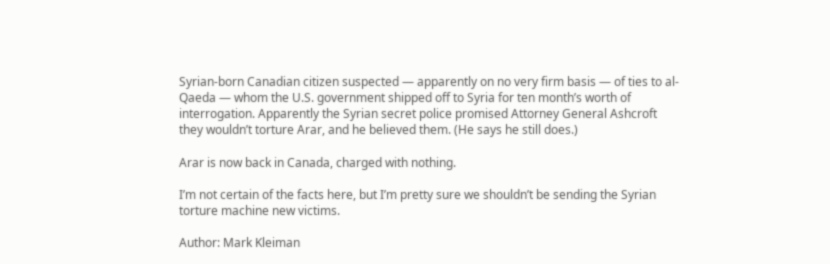Syrian-born Canadian citizen suspected — apparently on no very firm basis — of ties to al-Qaeda — whom the U.S. government shipped off to Syria for ten month’s worth of interrogation. Apparently the Syrian secret police promised Attorney General Ashcroft they wouldn’t torture Arar, and he believed them. (He says he still does.)

Arar is now back in Canada, charged with nothing.

I’m not certain of the facts here, but I’m pretty sure we shouldn’t be sending the Syrian torture machine new victims.

Author: Mark Kleiman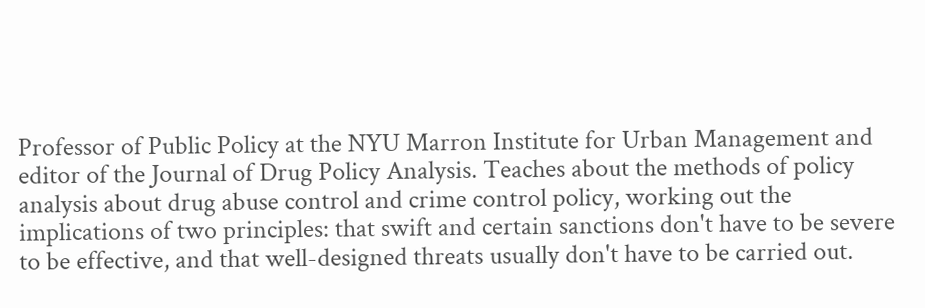Professor of Public Policy at the NYU Marron Institute for Urban Management and editor of the Journal of Drug Policy Analysis. Teaches about the methods of policy analysis about drug abuse control and crime control policy, working out the implications of two principles: that swift and certain sanctions don't have to be severe to be effective, and that well-designed threats usually don't have to be carried out.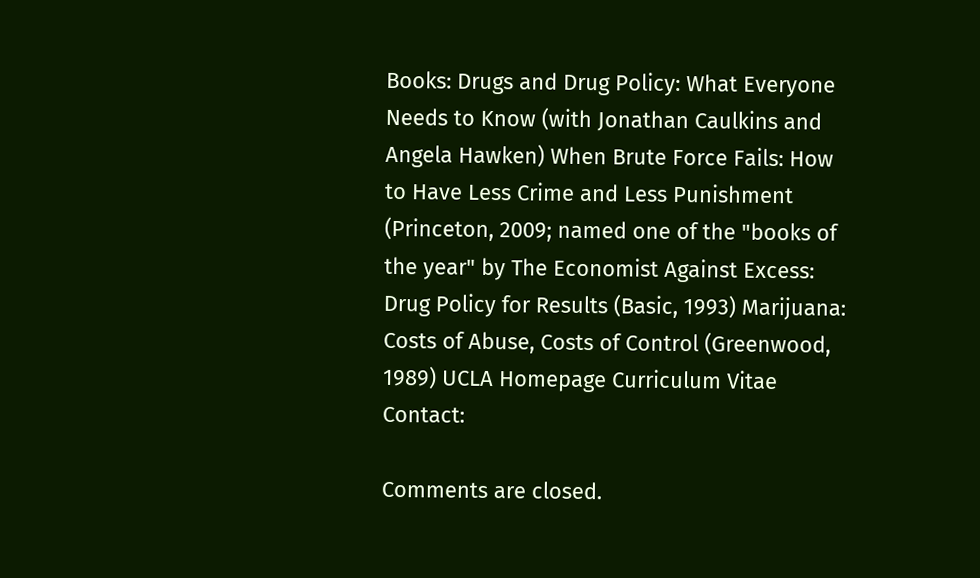Books: Drugs and Drug Policy: What Everyone Needs to Know (with Jonathan Caulkins and Angela Hawken) When Brute Force Fails: How to Have Less Crime and Less Punishment (Princeton, 2009; named one of the "books of the year" by The Economist Against Excess: Drug Policy for Results (Basic, 1993) Marijuana: Costs of Abuse, Costs of Control (Greenwood, 1989) UCLA Homepage Curriculum Vitae Contact:

Comments are closed.